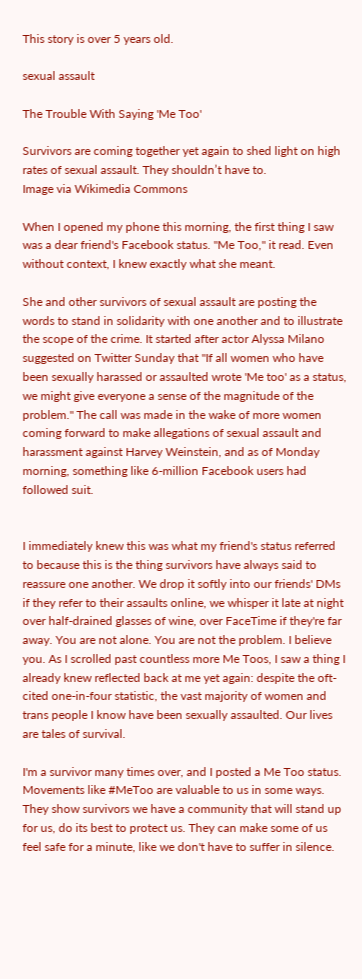This story is over 5 years old.

sexual assault

The Trouble With Saying 'Me Too'

Survivors are coming together yet again to shed light on high rates of sexual assault. They shouldn’t have to.
Image via Wikimedia Commons

When I opened my phone this morning, the first thing I saw was a dear friend's Facebook status. "Me Too," it read. Even without context, I knew exactly what she meant.

She and other survivors of sexual assault are posting the words to stand in solidarity with one another and to illustrate the scope of the crime. It started after actor Alyssa Milano suggested on Twitter Sunday that "If all women who have been sexually harassed or assaulted wrote 'Me too' as a status, we might give everyone a sense of the magnitude of the problem." The call was made in the wake of more women coming forward to make allegations of sexual assault and harassment against Harvey Weinstein, and as of Monday morning, something like 6-million Facebook users had followed suit.


I immediately knew this was what my friend's status referred to because this is the thing survivors have always said to reassure one another. We drop it softly into our friends' DMs if they refer to their assaults online, we whisper it late at night over half-drained glasses of wine, over FaceTime if they're far away. You are not alone. You are not the problem. I believe you. As I scrolled past countless more Me Toos, I saw a thing I already knew reflected back at me yet again: despite the oft-cited one-in-four statistic, the vast majority of women and trans people I know have been sexually assaulted. Our lives are tales of survival.

I'm a survivor many times over, and I posted a Me Too status. Movements like #MeToo are valuable to us in some ways. They show survivors we have a community that will stand up for us, do its best to protect us. They can make some of us feel safe for a minute, like we don't have to suffer in silence.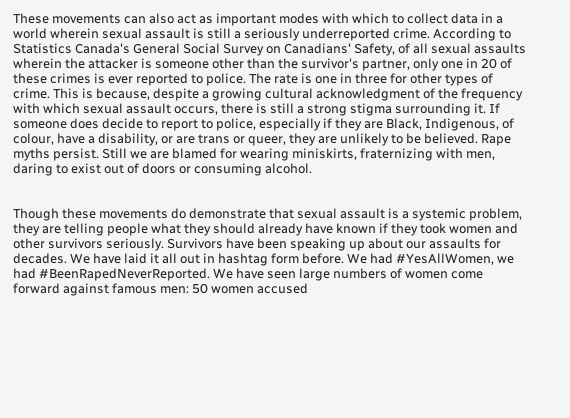These movements can also act as important modes with which to collect data in a world wherein sexual assault is still a seriously underreported crime. According to Statistics Canada's General Social Survey on Canadians' Safety, of all sexual assaults wherein the attacker is someone other than the survivor's partner, only one in 20 of these crimes is ever reported to police. The rate is one in three for other types of crime. This is because, despite a growing cultural acknowledgment of the frequency with which sexual assault occurs, there is still a strong stigma surrounding it. If someone does decide to report to police, especially if they are Black, Indigenous, of colour, have a disability, or are trans or queer, they are unlikely to be believed. Rape myths persist. Still we are blamed for wearing miniskirts, fraternizing with men, daring to exist out of doors or consuming alcohol.


Though these movements do demonstrate that sexual assault is a systemic problem, they are telling people what they should already have known if they took women and other survivors seriously. Survivors have been speaking up about our assaults for decades. We have laid it all out in hashtag form before. We had #YesAllWomen, we had #BeenRapedNeverReported. We have seen large numbers of women come forward against famous men: 50 women accused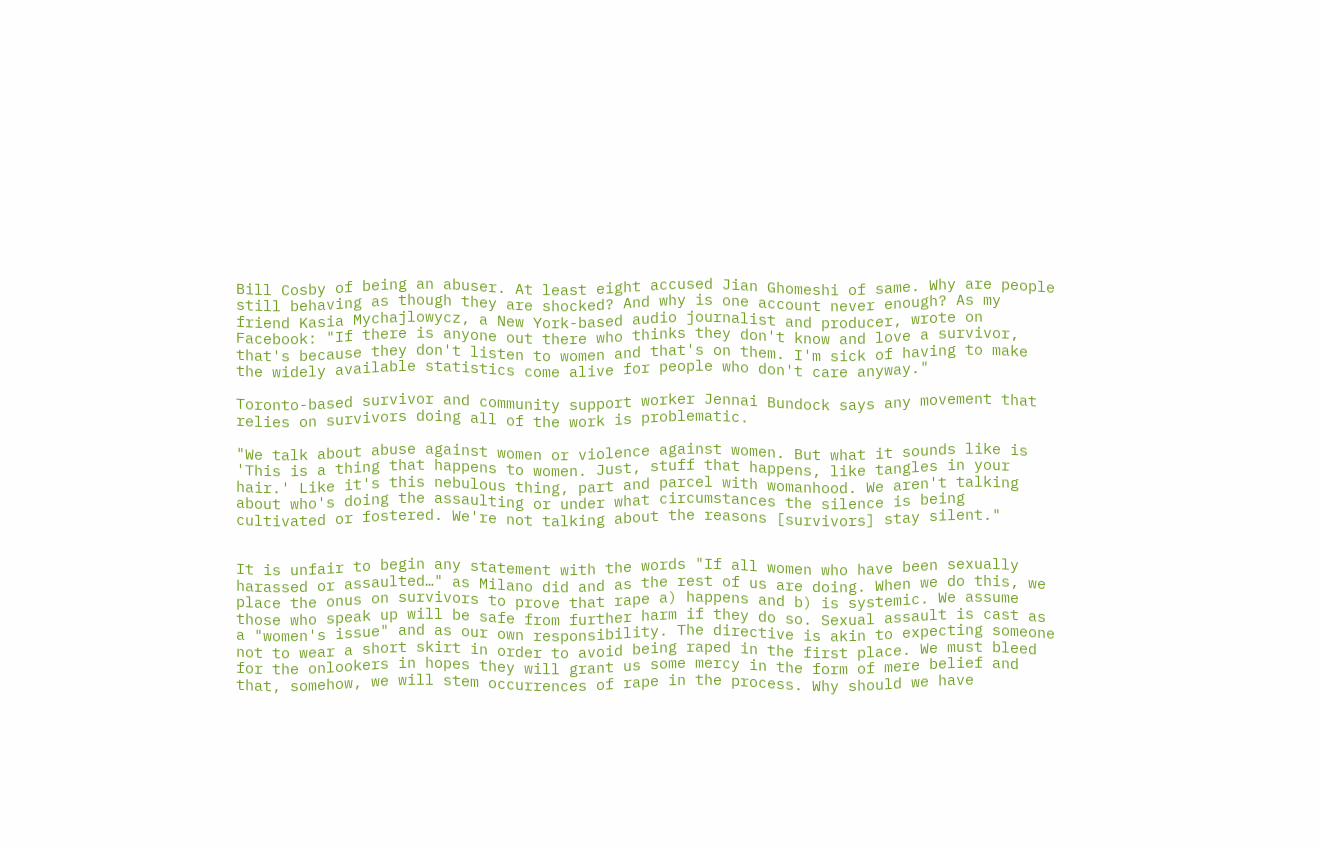Bill Cosby of being an abuser. At least eight accused Jian Ghomeshi of same. Why are people still behaving as though they are shocked? And why is one account never enough? As my friend Kasia Mychajlowycz, a New York-based audio journalist and producer, wrote on Facebook: "If there is anyone out there who thinks they don't know and love a survivor, that's because they don't listen to women and that's on them. I'm sick of having to make the widely available statistics come alive for people who don't care anyway."

Toronto-based survivor and community support worker Jennai Bundock says any movement that relies on survivors doing all of the work is problematic.

"We talk about abuse against women or violence against women. But what it sounds like is 'This is a thing that happens to women. Just, stuff that happens, like tangles in your hair.' Like it's this nebulous thing, part and parcel with womanhood. We aren't talking about who's doing the assaulting or under what circumstances the silence is being cultivated or fostered. We're not talking about the reasons [survivors] stay silent."


It is unfair to begin any statement with the words "If all women who have been sexually harassed or assaulted…" as Milano did and as the rest of us are doing. When we do this, we place the onus on survivors to prove that rape a) happens and b) is systemic. We assume those who speak up will be safe from further harm if they do so. Sexual assault is cast as a "women's issue" and as our own responsibility. The directive is akin to expecting someone not to wear a short skirt in order to avoid being raped in the first place. We must bleed for the onlookers in hopes they will grant us some mercy in the form of mere belief and that, somehow, we will stem occurrences of rape in the process. Why should we have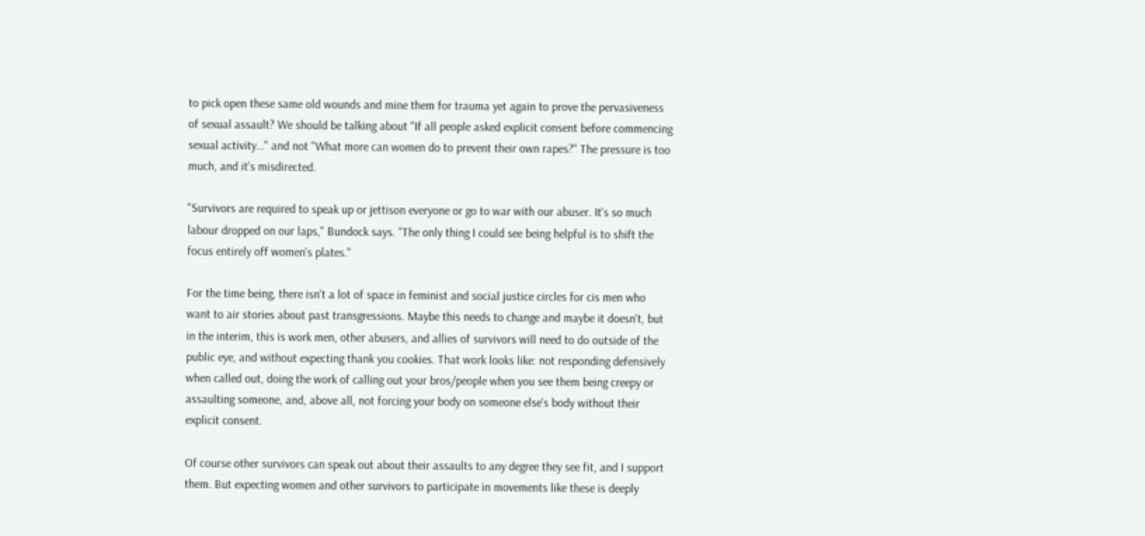to pick open these same old wounds and mine them for trauma yet again to prove the pervasiveness of sexual assault? We should be talking about "If all people asked explicit consent before commencing sexual activity…" and not "What more can women do to prevent their own rapes?" The pressure is too much, and it's misdirected.

"Survivors are required to speak up or jettison everyone or go to war with our abuser. It's so much labour dropped on our laps," Bundock says. "The only thing I could see being helpful is to shift the focus entirely off women's plates."

For the time being, there isn't a lot of space in feminist and social justice circles for cis men who want to air stories about past transgressions. Maybe this needs to change and maybe it doesn't, but in the interim, this is work men, other abusers, and allies of survivors will need to do outside of the public eye, and without expecting thank you cookies. That work looks like: not responding defensively when called out, doing the work of calling out your bros/people when you see them being creepy or assaulting someone, and, above all, not forcing your body on someone else's body without their explicit consent.

Of course other survivors can speak out about their assaults to any degree they see fit, and I support them. But expecting women and other survivors to participate in movements like these is deeply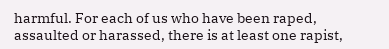harmful. For each of us who have been raped, assaulted or harassed, there is at least one rapist,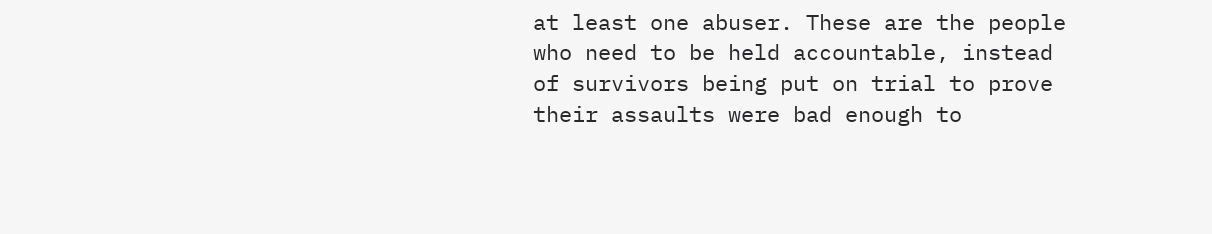at least one abuser. These are the people who need to be held accountable, instead of survivors being put on trial to prove their assaults were bad enough to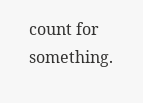count for something.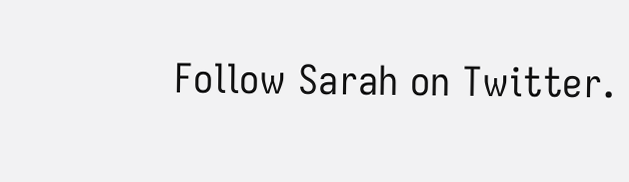Follow Sarah on Twitter.